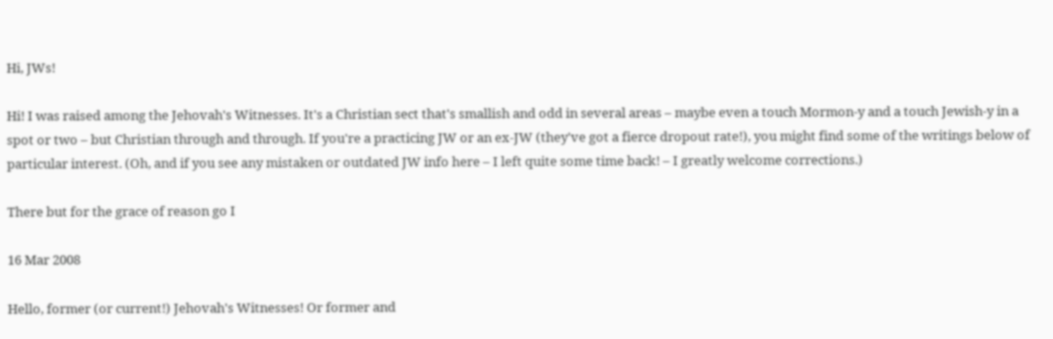Hi, JWs!

Hi! I was raised among the Jehovah's Witnesses. It's a Christian sect that's smallish and odd in several areas – maybe even a touch Mormon-y and a touch Jewish-y in a spot or two – but Christian through and through. If you're a practicing JW or an ex-JW (they've got a fierce dropout rate!), you might find some of the writings below of particular interest. (Oh, and if you see any mistaken or outdated JW info here – I left quite some time back! – I greatly welcome corrections.)

There but for the grace of reason go I

16 Mar 2008

Hello, former (or current!) Jehovah's Witnesses! Or former and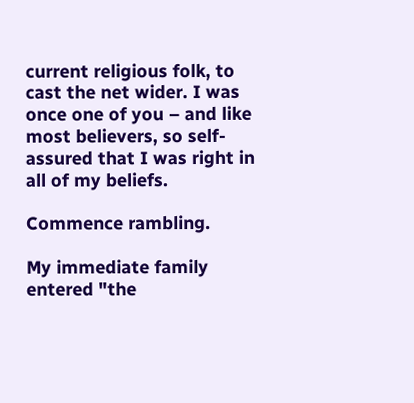current religious folk, to cast the net wider. I was once one of you – and like most believers, so self-assured that I was right in all of my beliefs.

Commence rambling.

My immediate family entered "the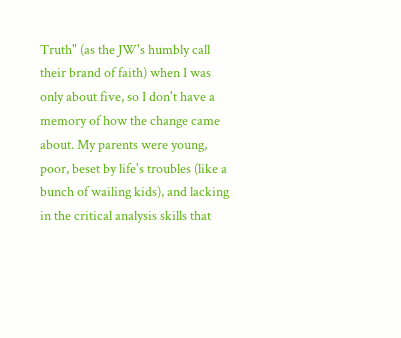Truth" (as the JW's humbly call their brand of faith) when I was only about five, so I don't have a memory of how the change came about. My parents were young, poor, beset by life's troubles (like a bunch of wailing kids), and lacking in the critical analysis skills that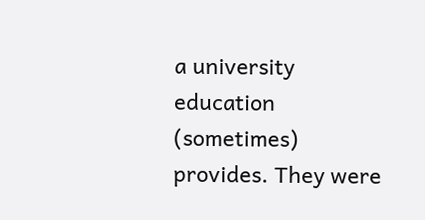a university education (sometimes) provides. They were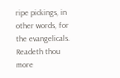ripe pickings, in other words, for the evangelicals. Readeth thou more